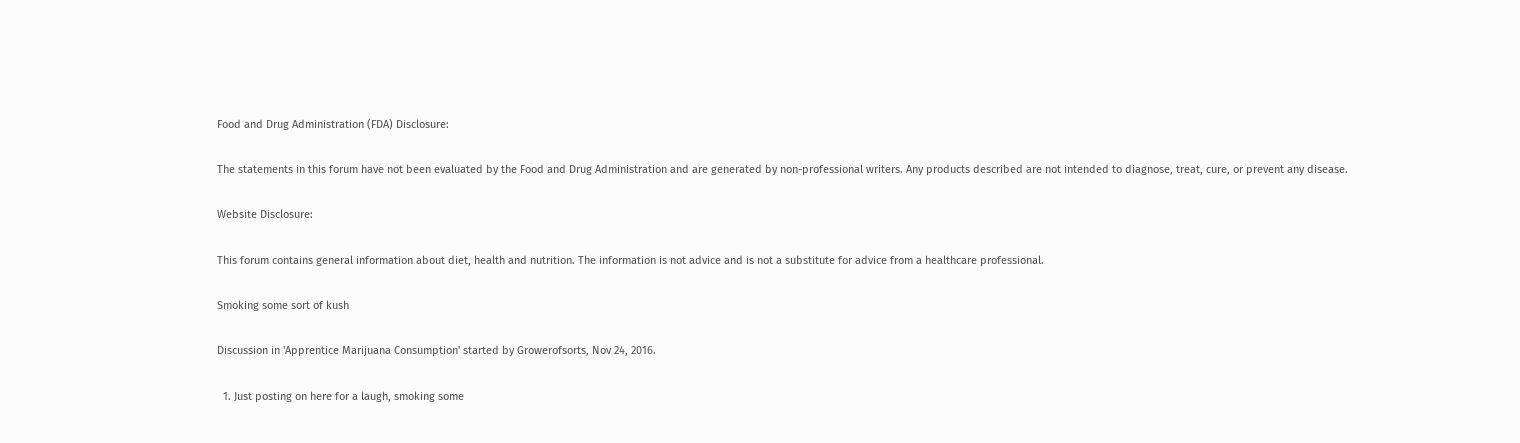Food and Drug Administration (FDA) Disclosure:

The statements in this forum have not been evaluated by the Food and Drug Administration and are generated by non-professional writers. Any products described are not intended to diagnose, treat, cure, or prevent any disease.

Website Disclosure:

This forum contains general information about diet, health and nutrition. The information is not advice and is not a substitute for advice from a healthcare professional.

Smoking some sort of kush

Discussion in 'Apprentice Marijuana Consumption' started by Growerofsorts, Nov 24, 2016.

  1. Just posting on here for a laugh, smoking some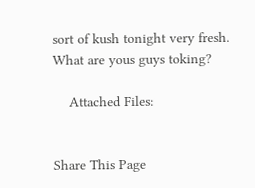sort of kush tonight very fresh. What are yous guys toking?

    Attached Files:


Share This Page